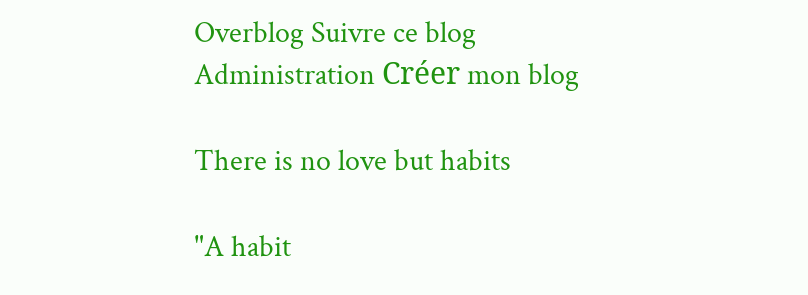Overblog Suivre ce blog
Administration Créer mon blog

There is no love but habits

"A habit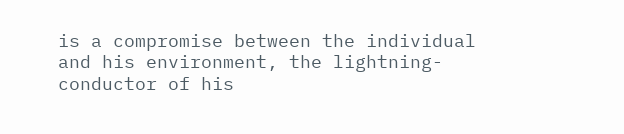is a compromise between the individual and his environment, the lightning-conductor of his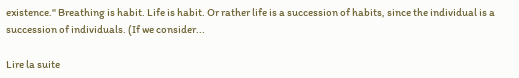existence." Breathing is habit. Life is habit. Or rather life is a succession of habits, since the individual is a succession of individuals. (If we consider...

Lire la suite